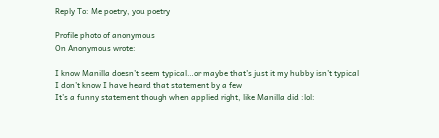Reply To: Me poetry, you poetry

Profile photo of anonymous
On Anonymous wrote:

I know Manilla doesn’t seem typical…or maybe that’s just it my hubby isn’t typical
I don’t know I have heard that statement by a few
It’s a funny statement though when applied right, like Manilla did :lol: